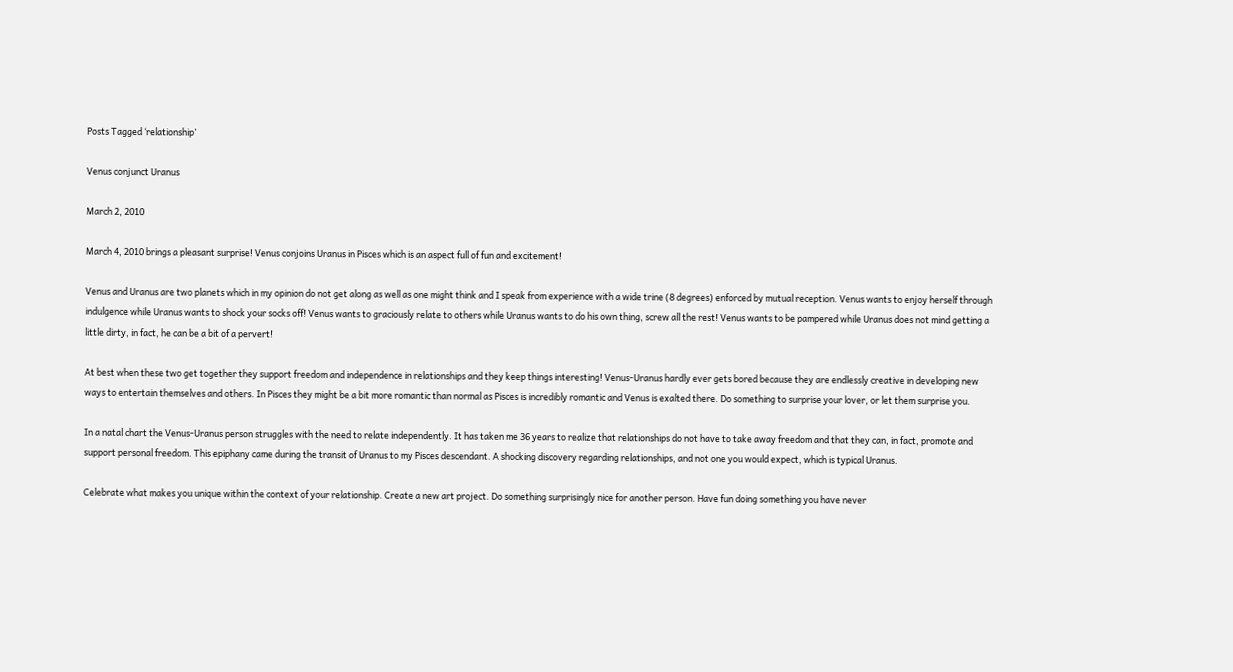Posts Tagged ‘relationship’

Venus conjunct Uranus

March 2, 2010

March 4, 2010 brings a pleasant surprise! Venus conjoins Uranus in Pisces which is an aspect full of fun and excitement!

Venus and Uranus are two planets which in my opinion do not get along as well as one might think and I speak from experience with a wide trine (8 degrees) enforced by mutual reception. Venus wants to enjoy herself through indulgence while Uranus wants to shock your socks off! Venus wants to graciously relate to others while Uranus wants to do his own thing, screw all the rest! Venus wants to be pampered while Uranus does not mind getting a little dirty, in fact, he can be a bit of a pervert!

At best when these two get together they support freedom and independence in relationships and they keep things interesting! Venus-Uranus hardly ever gets bored because they are endlessly creative in developing new ways to entertain themselves and others. In Pisces they might be a bit more romantic than normal as Pisces is incredibly romantic and Venus is exalted there. Do something to surprise your lover, or let them surprise you.

In a natal chart the Venus-Uranus person struggles with the need to relate independently. It has taken me 36 years to realize that relationships do not have to take away freedom and that they can, in fact, promote and support personal freedom. This epiphany came during the transit of Uranus to my Pisces descendant. A shocking discovery regarding relationships, and not one you would expect, which is typical Uranus.

Celebrate what makes you unique within the context of your relationship. Create a new art project. Do something surprisingly nice for another person. Have fun doing something you have never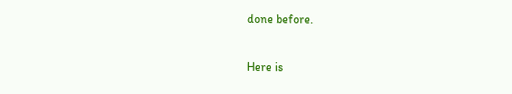done before.

Here is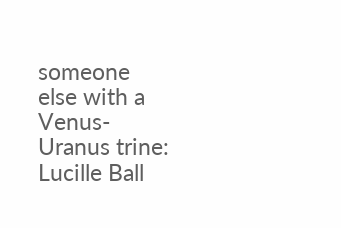someone else with a Venus-Uranus trine:
Lucille Ball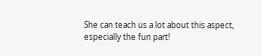She can teach us a lot about this aspect, especially the fun part!